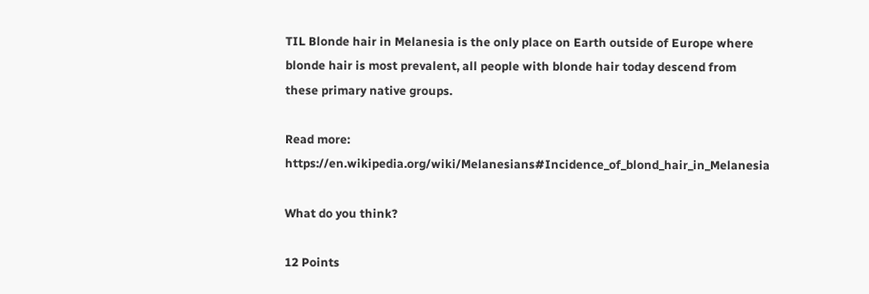TIL Blonde hair in Melanesia is the only place on Earth outside of Europe where blonde hair is most prevalent, all people with blonde hair today descend from these primary native groups.

Read more: https://en.wikipedia.org/wiki/Melanesians#Incidence_of_blond_hair_in_Melanesia

What do you think?

12 Points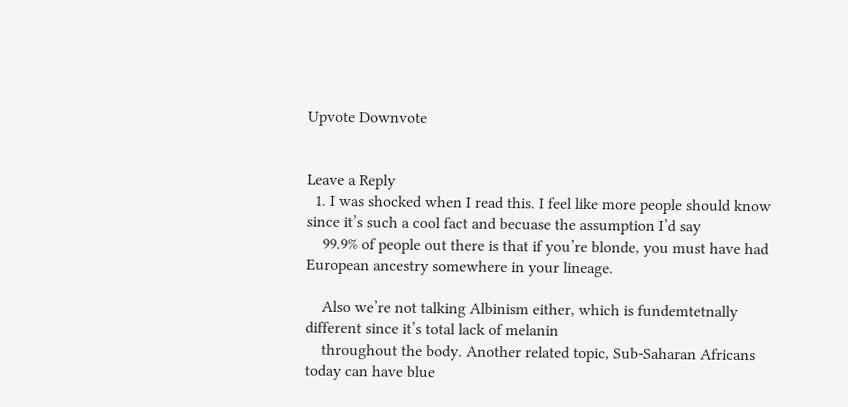Upvote Downvote


Leave a Reply
  1. I was shocked when I read this. I feel like more people should know since it’s such a cool fact and becuase the assumption I’d say
    99.9% of people out there is that if you’re blonde, you must have had European ancestry somewhere in your lineage.

    Also we’re not talking Albinism either, which is fundemtetnally different since it’s total lack of melanin
    throughout the body. Another related topic, Sub-Saharan Africans today can have blue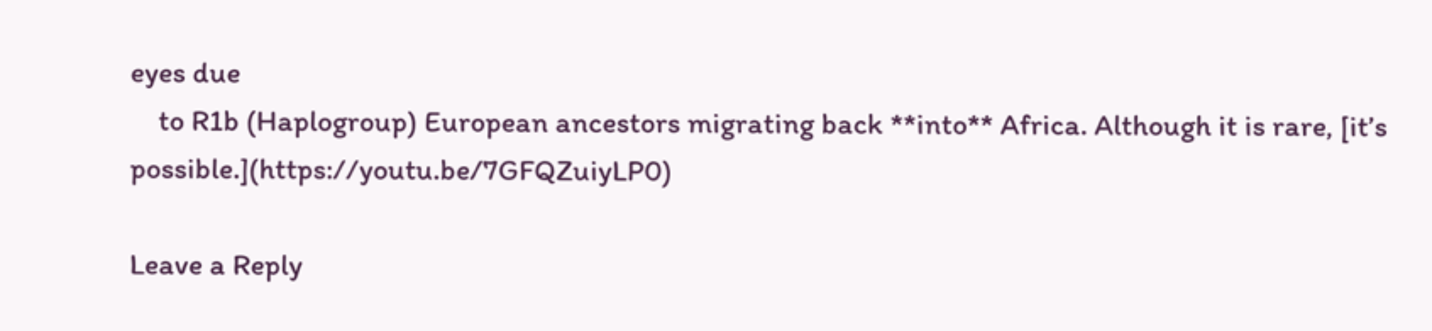eyes due
    to R1b (Haplogroup) European ancestors migrating back **into** Africa. Although it is rare, [it’s possible.](https://youtu.be/7GFQZuiyLP0)

Leave a Reply